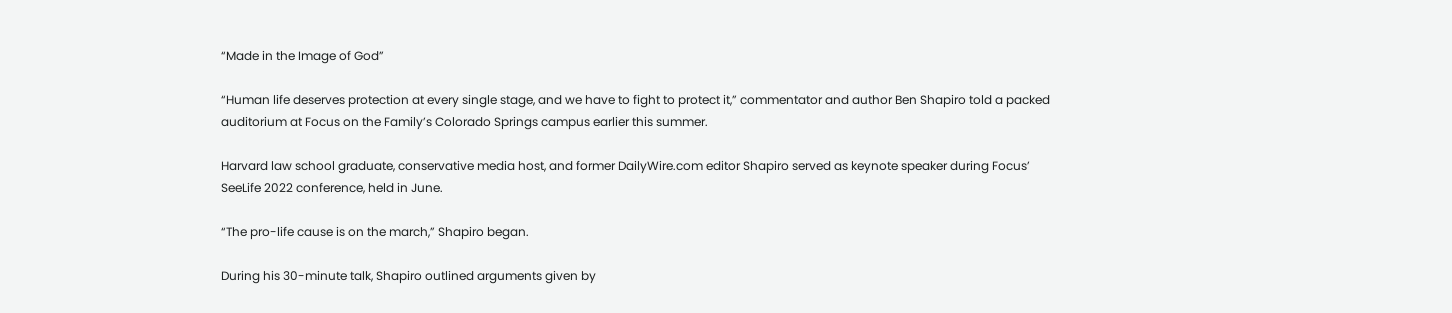“Made in the Image of God”

“Human life deserves protection at every single stage, and we have to fight to protect it,” commentator and author Ben Shapiro told a packed auditorium at Focus on the Family’s Colorado Springs campus earlier this summer.

Harvard law school graduate, conservative media host, and former DailyWire.com editor Shapiro served as keynote speaker during Focus’ SeeLife 2022 conference, held in June.

“The pro-life cause is on the march,” Shapiro began.

During his 30-minute talk, Shapiro outlined arguments given by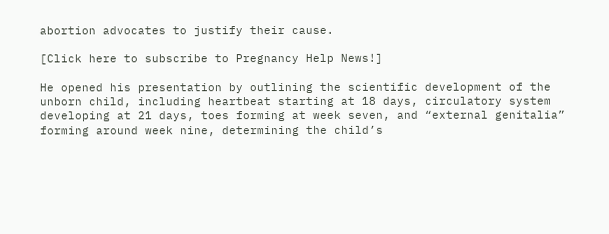abortion advocates to justify their cause.

[Click here to subscribe to Pregnancy Help News!]

He opened his presentation by outlining the scientific development of the unborn child, including heartbeat starting at 18 days, circulatory system developing at 21 days, toes forming at week seven, and “external genitalia” forming around week nine, determining the child’s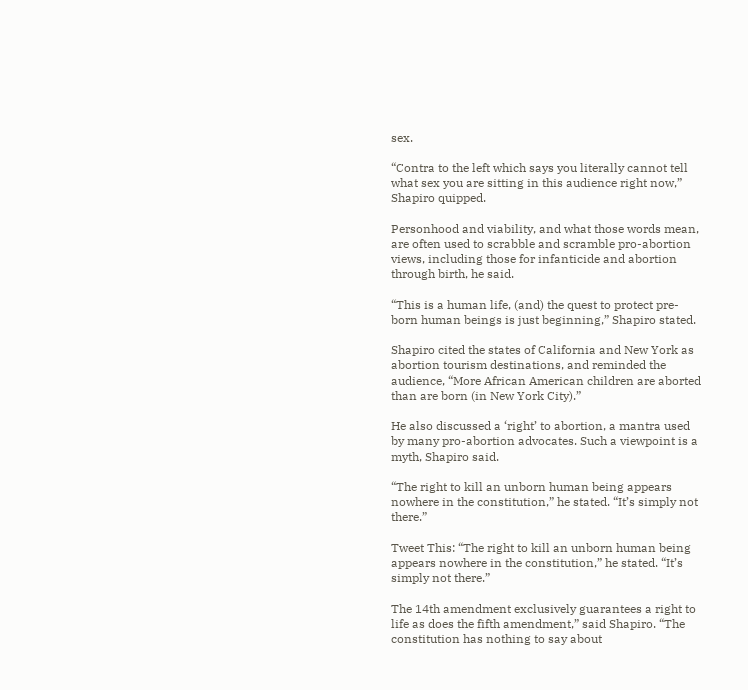sex.

“Contra to the left which says you literally cannot tell what sex you are sitting in this audience right now,” Shapiro quipped.

Personhood and viability, and what those words mean, are often used to scrabble and scramble pro-abortion views, including those for infanticide and abortion through birth, he said.

“This is a human life, (and) the quest to protect pre-born human beings is just beginning,” Shapiro stated.

Shapiro cited the states of California and New York as abortion tourism destinations, and reminded the audience, “More African American children are aborted than are born (in New York City).”

He also discussed a ‘right’ to abortion, a mantra used by many pro-abortion advocates. Such a viewpoint is a myth, Shapiro said.

“The right to kill an unborn human being appears nowhere in the constitution,” he stated. “It’s simply not there.”

Tweet This: “The right to kill an unborn human being appears nowhere in the constitution,” he stated. “It’s simply not there.”

The 14th amendment exclusively guarantees a right to life as does the fifth amendment,” said Shapiro. “The constitution has nothing to say about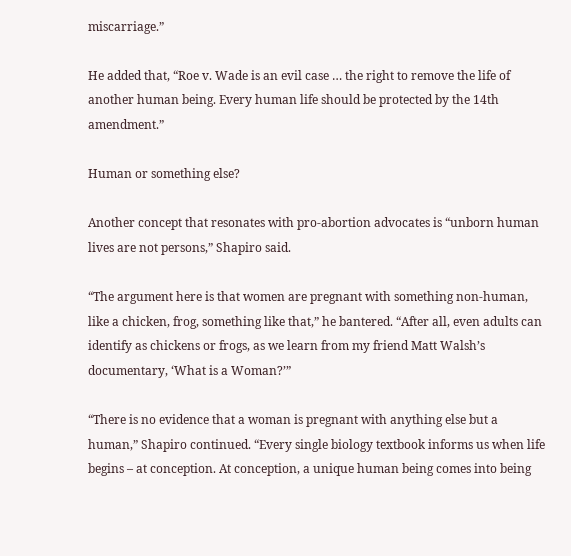miscarriage.”

He added that, “Roe v. Wade is an evil case … the right to remove the life of another human being. Every human life should be protected by the 14th amendment.”

Human or something else?

Another concept that resonates with pro-abortion advocates is “unborn human lives are not persons,” Shapiro said.

“The argument here is that women are pregnant with something non-human, like a chicken, frog, something like that,” he bantered. “After all, even adults can identify as chickens or frogs, as we learn from my friend Matt Walsh’s documentary, ‘What is a Woman?’”

“There is no evidence that a woman is pregnant with anything else but a human,” Shapiro continued. “Every single biology textbook informs us when life begins – at conception. At conception, a unique human being comes into being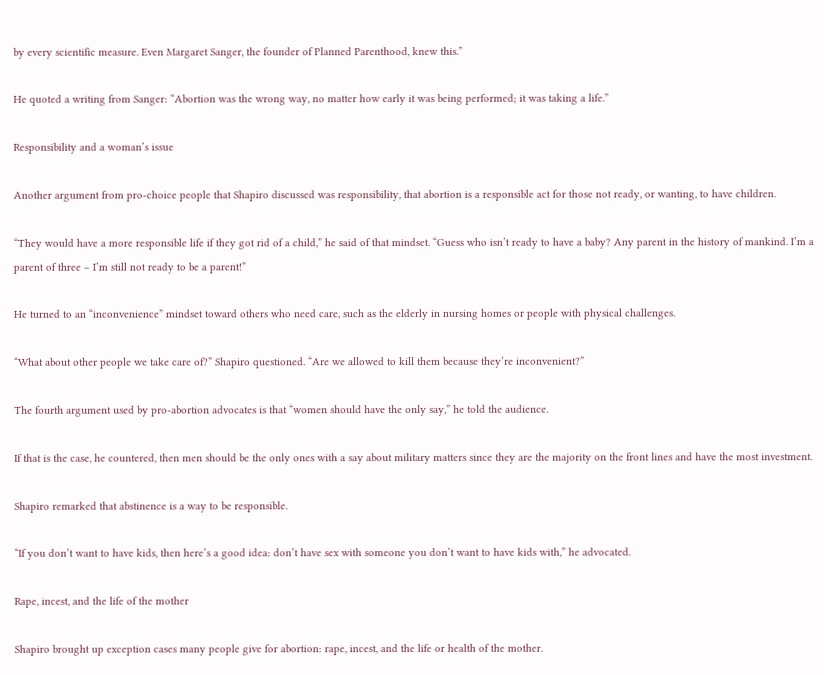by every scientific measure. Even Margaret Sanger, the founder of Planned Parenthood, knew this.”

He quoted a writing from Sanger: “Abortion was the wrong way, no matter how early it was being performed; it was taking a life.”

Responsibility and a woman’s issue

Another argument from pro-choice people that Shapiro discussed was responsibility, that abortion is a responsible act for those not ready, or wanting, to have children.

“They would have a more responsible life if they got rid of a child,” he said of that mindset. “Guess who isn’t ready to have a baby? Any parent in the history of mankind. I’m a parent of three – I’m still not ready to be a parent!”

He turned to an “inconvenience” mindset toward others who need care, such as the elderly in nursing homes or people with physical challenges.

“What about other people we take care of?” Shapiro questioned. “Are we allowed to kill them because they’re inconvenient?”

The fourth argument used by pro-abortion advocates is that “women should have the only say,” he told the audience.

If that is the case, he countered, then men should be the only ones with a say about military matters since they are the majority on the front lines and have the most investment.

Shapiro remarked that abstinence is a way to be responsible.

“If you don’t want to have kids, then here’s a good idea: don’t have sex with someone you don’t want to have kids with,” he advocated.

Rape, incest, and the life of the mother

Shapiro brought up exception cases many people give for abortion: rape, incest, and the life or health of the mother.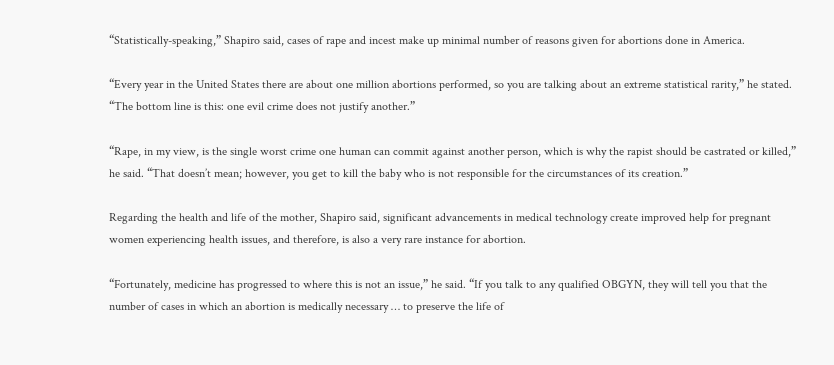“Statistically-speaking,” Shapiro said, cases of rape and incest make up minimal number of reasons given for abortions done in America.

“Every year in the United States there are about one million abortions performed, so you are talking about an extreme statistical rarity,” he stated. “The bottom line is this: one evil crime does not justify another.”

“Rape, in my view, is the single worst crime one human can commit against another person, which is why the rapist should be castrated or killed,” he said. “That doesn’t mean; however, you get to kill the baby who is not responsible for the circumstances of its creation.”

Regarding the health and life of the mother, Shapiro said, significant advancements in medical technology create improved help for pregnant women experiencing health issues, and therefore, is also a very rare instance for abortion.

“Fortunately, medicine has progressed to where this is not an issue,” he said. “If you talk to any qualified OBGYN, they will tell you that the number of cases in which an abortion is medically necessary … to preserve the life of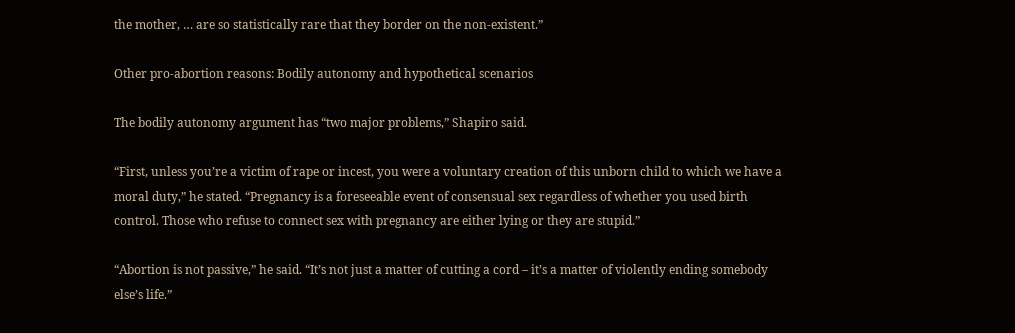the mother, … are so statistically rare that they border on the non-existent.”

Other pro-abortion reasons: Bodily autonomy and hypothetical scenarios

The bodily autonomy argument has “two major problems,” Shapiro said.

“First, unless you’re a victim of rape or incest, you were a voluntary creation of this unborn child to which we have a moral duty,” he stated. “Pregnancy is a foreseeable event of consensual sex regardless of whether you used birth control. Those who refuse to connect sex with pregnancy are either lying or they are stupid.”

“Abortion is not passive,” he said. “It’s not just a matter of cutting a cord – it’s a matter of violently ending somebody else’s life.”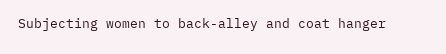Subjecting women to back-alley and coat hanger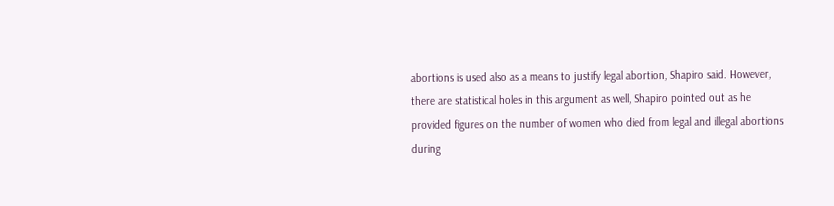abortions is used also as a means to justify legal abortion, Shapiro said. However, there are statistical holes in this argument as well, Shapiro pointed out as he provided figures on the number of women who died from legal and illegal abortions during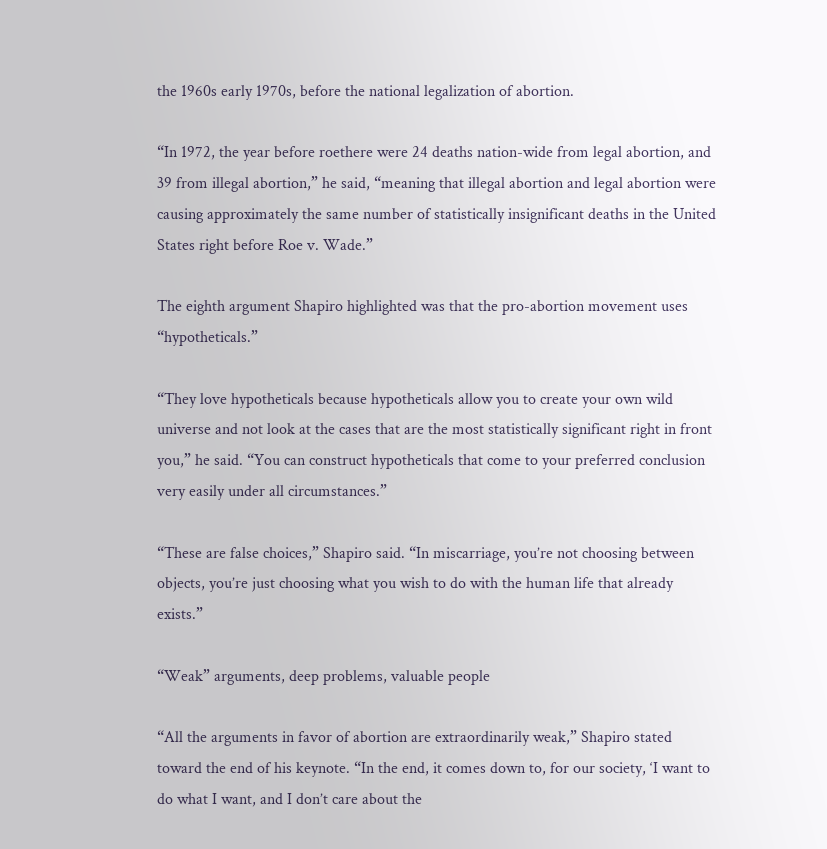the 1960s early 1970s, before the national legalization of abortion.

“In 1972, the year before roethere were 24 deaths nation-wide from legal abortion, and 39 from illegal abortion,” he said, “meaning that illegal abortion and legal abortion were causing approximately the same number of statistically insignificant deaths in the United States right before Roe v. Wade.”

The eighth argument Shapiro highlighted was that the pro-abortion movement uses “hypotheticals.”

“They love hypotheticals because hypotheticals allow you to create your own wild universe and not look at the cases that are the most statistically significant right in front you,” he said. “You can construct hypotheticals that come to your preferred conclusion very easily under all circumstances.”

“These are false choices,” Shapiro said. “In miscarriage, you’re not choosing between objects, you’re just choosing what you wish to do with the human life that already exists.”

“Weak” arguments, deep problems, valuable people

“All the arguments in favor of abortion are extraordinarily weak,” Shapiro stated toward the end of his keynote. “In the end, it comes down to, for our society, ‘I want to do what I want, and I don’t care about the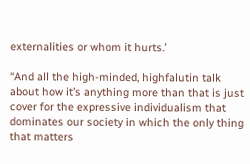externalities or whom it hurts.’

“And all the high-minded, highfalutin talk about how it’s anything more than that is just cover for the expressive individualism that dominates our society in which the only thing that matters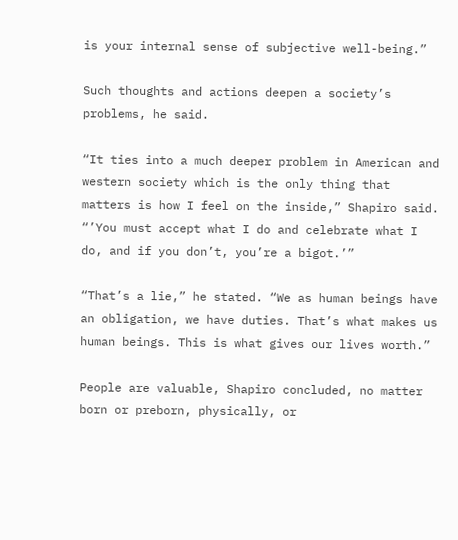is your internal sense of subjective well-being.”

Such thoughts and actions deepen a society’s problems, he said.

“It ties into a much deeper problem in American and western society which is the only thing that matters is how I feel on the inside,” Shapiro said. “’You must accept what I do and celebrate what I do, and if you don’t, you’re a bigot.’”

“That’s a lie,” he stated. “We as human beings have an obligation, we have duties. That’s what makes us human beings. This is what gives our lives worth.”

People are valuable, Shapiro concluded, no matter born or preborn, physically, or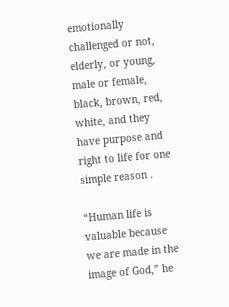emotionally challenged or not, elderly, or young, male or female, black, brown, red, white, and they have purpose and right to life for one simple reason .

“Human life is valuable because we are made in the image of God,” he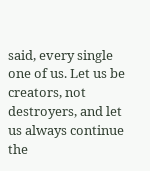said, every single one of us. Let us be creators, not destroyers, and let us always continue the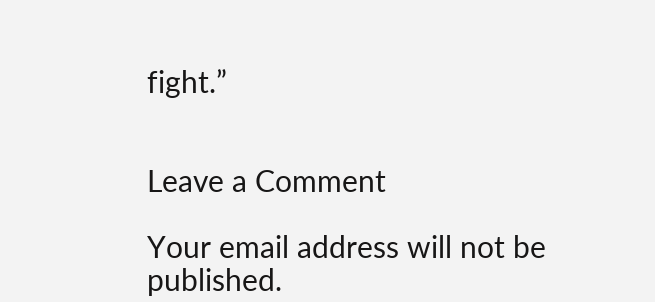fight.”


Leave a Comment

Your email address will not be published.